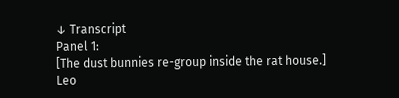↓ Transcript
Panel 1:
[The dust bunnies re-group inside the rat house.]
Leo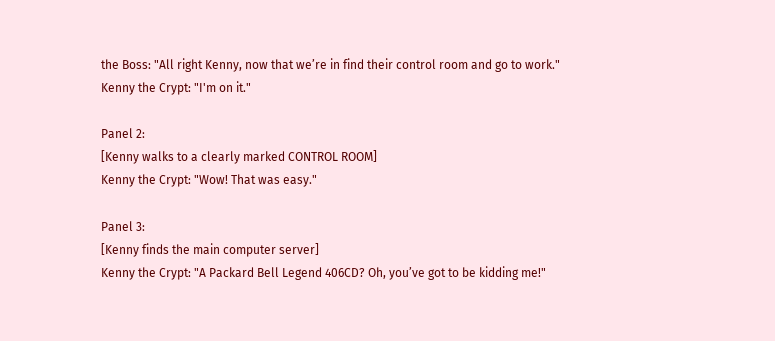the Boss: "All right Kenny, now that we’re in find their control room and go to work."
Kenny the Crypt: "I'm on it."

Panel 2:
[Kenny walks to a clearly marked CONTROL ROOM]
Kenny the Crypt: "Wow! That was easy."

Panel 3:
[Kenny finds the main computer server]
Kenny the Crypt: "A Packard Bell Legend 406CD? Oh, you’ve got to be kidding me!"